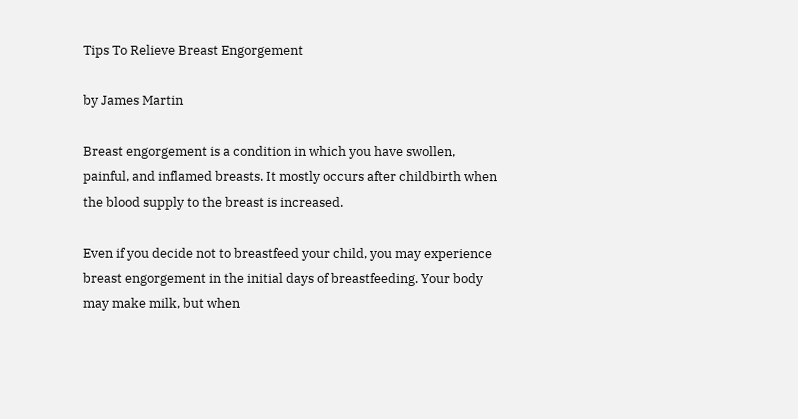Tips To Relieve Breast Engorgement

by James Martin

Breast engorgement is a condition in which you have swollen, painful, and inflamed breasts. It mostly occurs after childbirth when the blood supply to the breast is increased.

Even if you decide not to breastfeed your child, you may experience breast engorgement in the initial days of breastfeeding. Your body may make milk, but when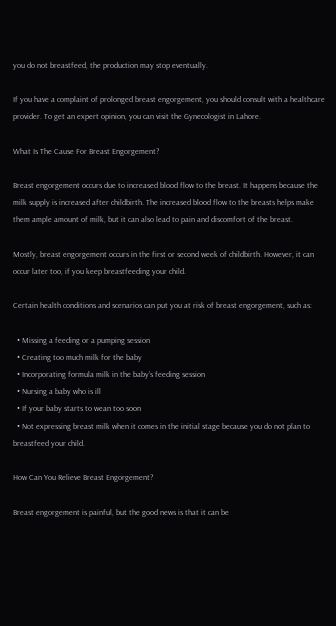you do not breastfeed, the production may stop eventually.

If you have a complaint of prolonged breast engorgement, you should consult with a healthcare provider. To get an expert opinion, you can visit the Gynecologist in Lahore.

What Is The Cause For Breast Engorgement?

Breast engorgement occurs due to increased blood flow to the breast. It happens because the milk supply is increased after childbirth. The increased blood flow to the breasts helps make them ample amount of milk, but it can also lead to pain and discomfort of the breast.

Mostly, breast engorgement occurs in the first or second week of childbirth. However, it can occur later too, if you keep breastfeeding your child.

Certain health conditions and scenarios can put you at risk of breast engorgement, such as:

  • Missing a feeding or a pumping session
  • Creating too much milk for the baby
  • Incorporating formula milk in the baby’s feeding session
  • Nursing a baby who is ill
  • If your baby starts to wean too soon
  • Not expressing breast milk when it comes in the initial stage because you do not plan to breastfeed your child.

How Can You Relieve Breast Engorgement?

Breast engorgement is painful, but the good news is that it can be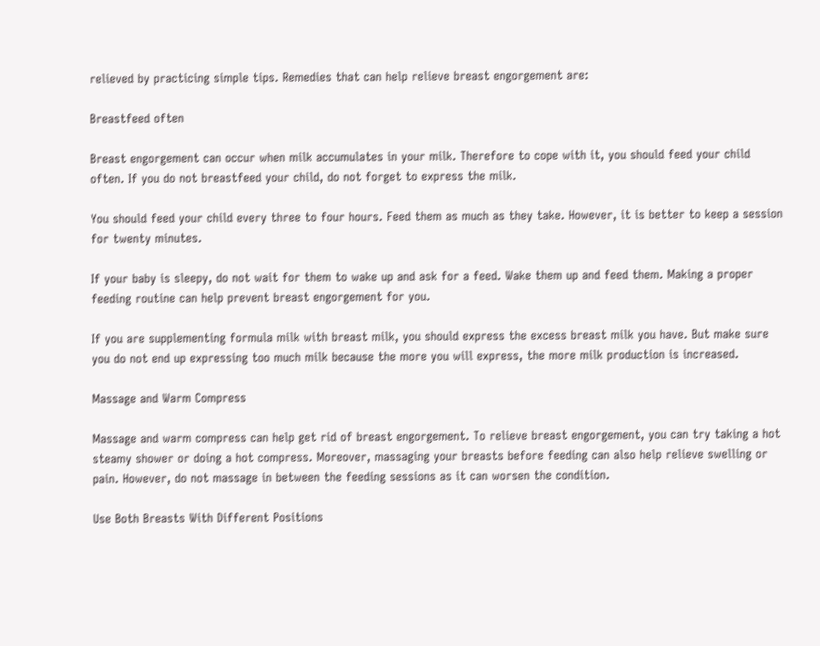relieved by practicing simple tips. Remedies that can help relieve breast engorgement are:

Breastfeed often

Breast engorgement can occur when milk accumulates in your milk. Therefore to cope with it, you should feed your child often. If you do not breastfeed your child, do not forget to express the milk.

You should feed your child every three to four hours. Feed them as much as they take. However, it is better to keep a session for twenty minutes.

If your baby is sleepy, do not wait for them to wake up and ask for a feed. Wake them up and feed them. Making a proper feeding routine can help prevent breast engorgement for you.

If you are supplementing formula milk with breast milk, you should express the excess breast milk you have. But make sure you do not end up expressing too much milk because the more you will express, the more milk production is increased.

Massage and Warm Compress

Massage and warm compress can help get rid of breast engorgement. To relieve breast engorgement, you can try taking a hot steamy shower or doing a hot compress. Moreover, massaging your breasts before feeding can also help relieve swelling or pain. However, do not massage in between the feeding sessions as it can worsen the condition.

Use Both Breasts With Different Positions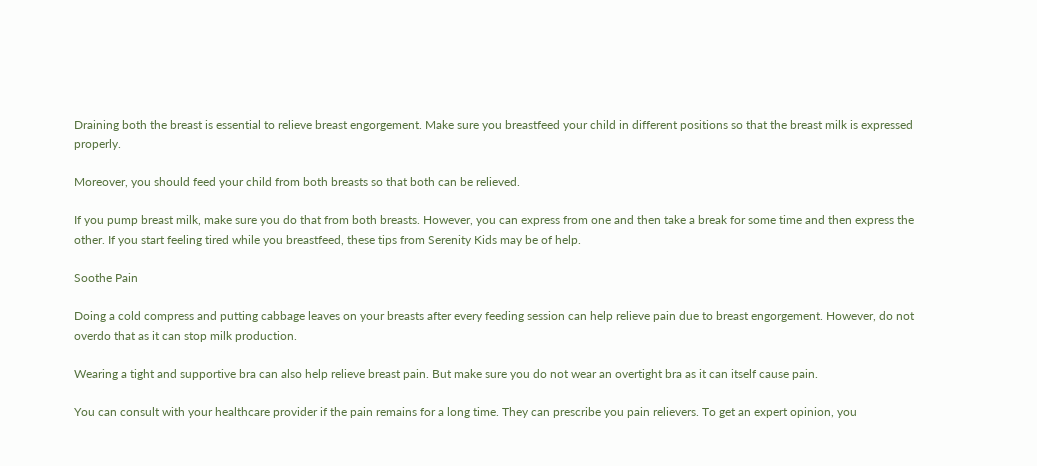Draining both the breast is essential to relieve breast engorgement. Make sure you breastfeed your child in different positions so that the breast milk is expressed properly.

Moreover, you should feed your child from both breasts so that both can be relieved.

If you pump breast milk, make sure you do that from both breasts. However, you can express from one and then take a break for some time and then express the other. If you start feeling tired while you breastfeed, these tips from Serenity Kids may be of help.

Soothe Pain

Doing a cold compress and putting cabbage leaves on your breasts after every feeding session can help relieve pain due to breast engorgement. However, do not overdo that as it can stop milk production.

Wearing a tight and supportive bra can also help relieve breast pain. But make sure you do not wear an overtight bra as it can itself cause pain.

You can consult with your healthcare provider if the pain remains for a long time. They can prescribe you pain relievers. To get an expert opinion, you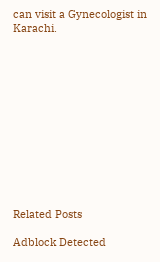can visit a Gynecologist in Karachi.












Related Posts

Adblock Detected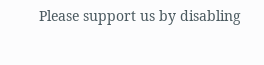Please support us by disabling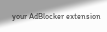your AdBlocker extension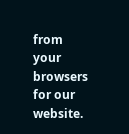from your browsers for our website.